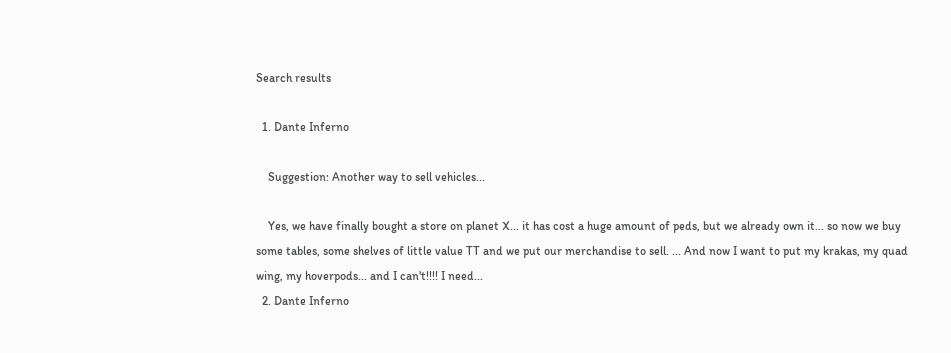Search results

  1. Dante Inferno

    Suggestion: Another way to sell vehicles...

    Yes, we have finally bought a store on planet X... it has cost a huge amount of peds, but we already own it... so now we buy some tables, some shelves of little value TT and we put our merchandise to sell. ... And now I want to put my krakas, my quad wing, my hoverpods... and I can't!!!! I need...
  2. Dante Inferno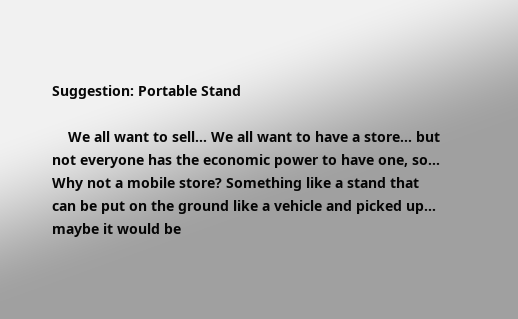Suggestion: Portable Stand

    We all want to sell... We all want to have a store... but not everyone has the economic power to have one, so... Why not a mobile store? Something like a stand that can be put on the ground like a vehicle and picked up... maybe it would be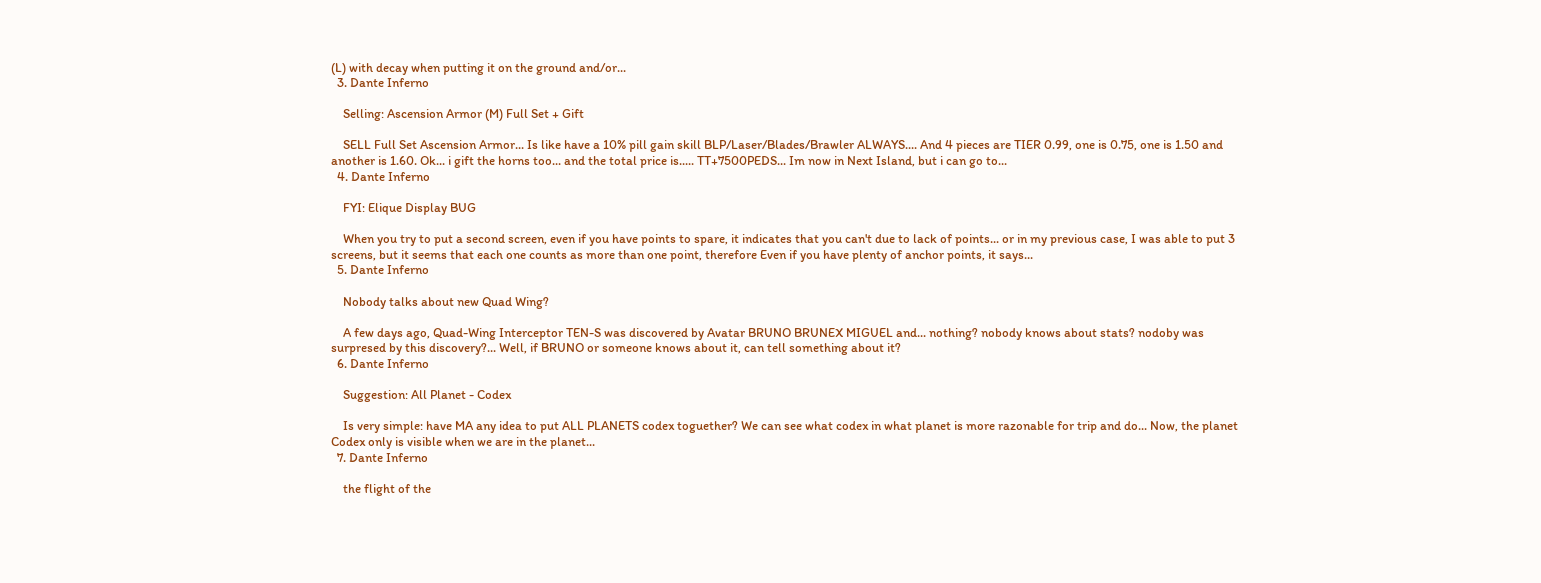(L) with decay when putting it on the ground and/or...
  3. Dante Inferno

    Selling: Ascension Armor (M) Full Set + Gift

    SELL Full Set Ascension Armor... Is like have a 10% pill gain skill BLP/Laser/Blades/Brawler ALWAYS.... And 4 pieces are TIER 0.99, one is 0.75, one is 1.50 and another is 1.60. Ok... i gift the horns too... and the total price is..... TT+7500PEDS... Im now in Next Island, but i can go to...
  4. Dante Inferno

    FYI: Elique Display BUG

    When you try to put a second screen, even if you have points to spare, it indicates that you can't due to lack of points... or in my previous case, I was able to put 3 screens, but it seems that each one counts as more than one point, therefore Even if you have plenty of anchor points, it says...
  5. Dante Inferno

    Nobody talks about new Quad Wing?

    A few days ago, Quad-Wing Interceptor TEN-S was discovered by Avatar BRUNO BRUNEX MIGUEL and... nothing? nobody knows about stats? nodoby was surpresed by this discovery?... Well, if BRUNO or someone knows about it, can tell something about it?
  6. Dante Inferno

    Suggestion: All Planet - Codex

    Is very simple: have MA any idea to put ALL PLANETS codex toguether? We can see what codex in what planet is more razonable for trip and do... Now, the planet Codex only is visible when we are in the planet...
  7. Dante Inferno

    the flight of the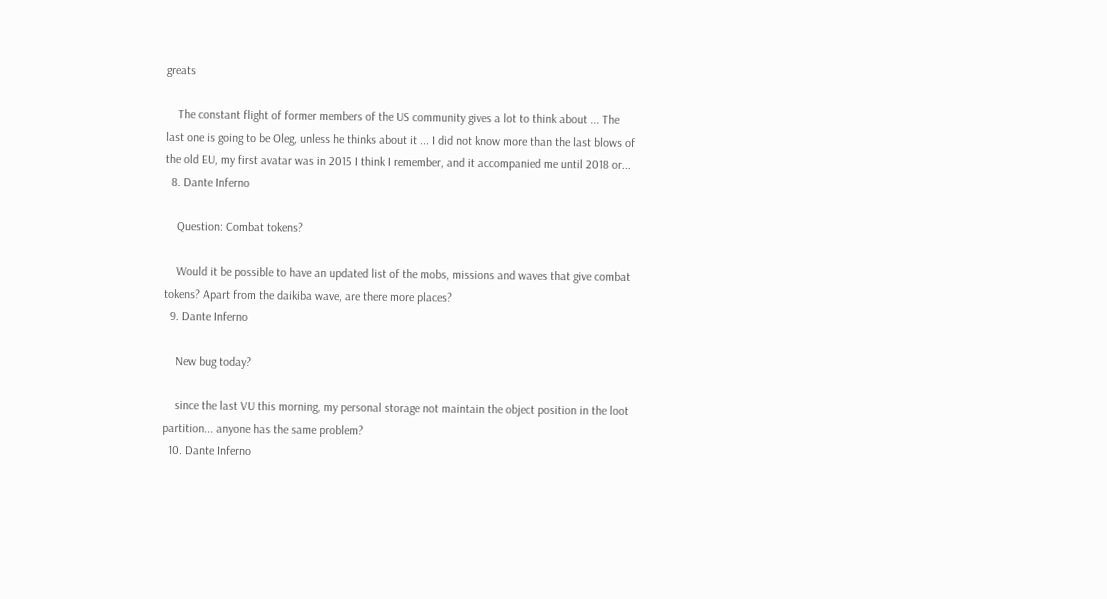greats

    The constant flight of former members of the US community gives a lot to think about ... The last one is going to be Oleg, unless he thinks about it ... I did not know more than the last blows of the old EU, my first avatar was in 2015 I think I remember, and it accompanied me until 2018 or...
  8. Dante Inferno

    Question: Combat tokens?

    Would it be possible to have an updated list of the mobs, missions and waves that give combat tokens? Apart from the daikiba wave, are there more places?
  9. Dante Inferno

    New bug today?

    since the last VU this morning, my personal storage not maintain the object position in the loot partition... anyone has the same problem?
  10. Dante Inferno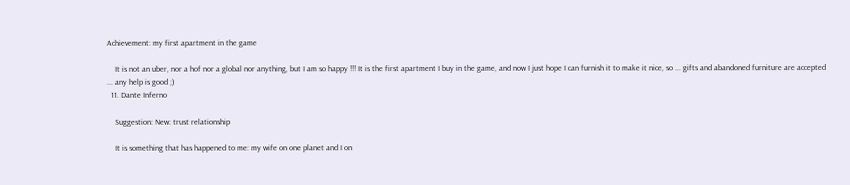Achievement: my first apartment in the game

    It is not an uber, nor a hof nor a global nor anything, but I am so happy !!! It is the first apartment I buy in the game, and now I just hope I can furnish it to make it nice, so ... gifts and abandoned furniture are accepted ... any help is good ;)
  11. Dante Inferno

    Suggestion: New: trust relationship

    It is something that has happened to me: my wife on one planet and I on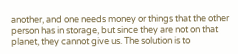another, and one needs money or things that the other person has in storage, but since they are not on that planet, they cannot give us. The solution is to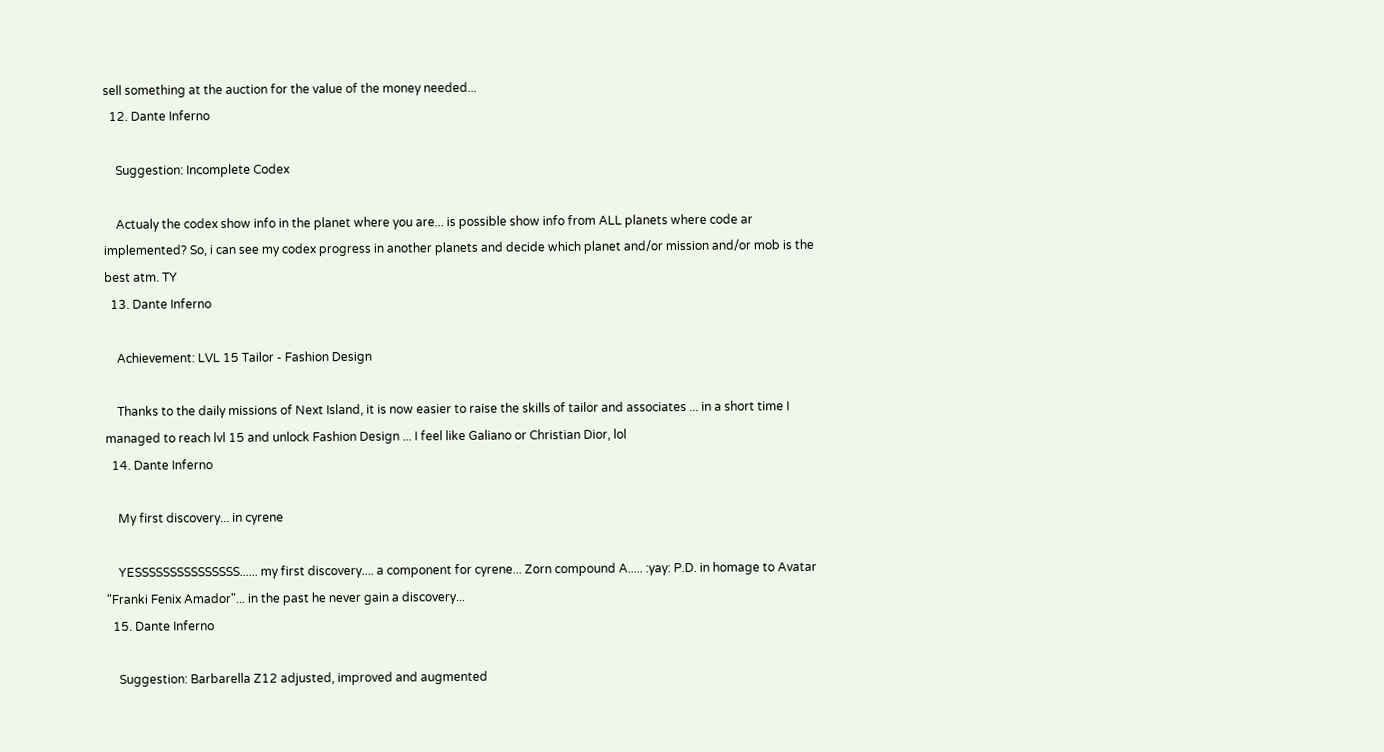sell something at the auction for the value of the money needed...
  12. Dante Inferno

    Suggestion: Incomplete Codex

    Actualy the codex show info in the planet where you are... is possible show info from ALL planets where code ar implemented? So, i can see my codex progress in another planets and decide which planet and/or mission and/or mob is the best atm. TY
  13. Dante Inferno

    Achievement: LVL 15 Tailor - Fashion Design

    Thanks to the daily missions of Next Island, it is now easier to raise the skills of tailor and associates ... in a short time I managed to reach lvl 15 and unlock Fashion Design ... I feel like Galiano or Christian Dior, lol
  14. Dante Inferno

    My first discovery... in cyrene

    YESSSSSSSSSSSSSSS...... my first discovery.... a component for cyrene... Zorn compound A..... :yay: P.D. in homage to Avatar "Franki Fenix Amador"... in the past he never gain a discovery...
  15. Dante Inferno

    Suggestion: Barbarella Z12 adjusted, improved and augmented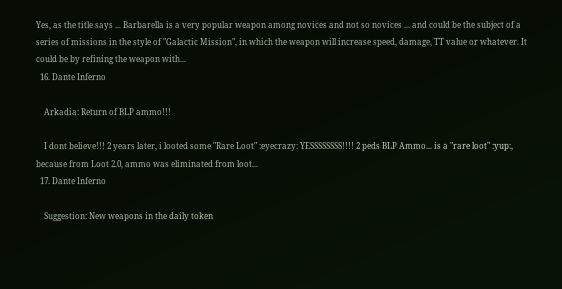Yes, as the title says ... Barbarella is a very popular weapon among novices and not so novices ... and could be the subject of a series of missions in the style of "Galactic Mission", in which the weapon will increase speed, damage, TT value or whatever. It could be by refining the weapon with...
  16. Dante Inferno

    Arkadia: Return of BLP ammo!!!

    I dont believe!!! 2 years later, i looted some "Rare Loot" :eyecrazy: YESSSSSSSS!!!! 2 peds BLP Ammo... is a "rare loot" :yup:, because from Loot 2.0, ammo was eliminated from loot...
  17. Dante Inferno

    Suggestion: New weapons in the daily token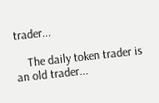trader...

    The daily token trader is an old trader...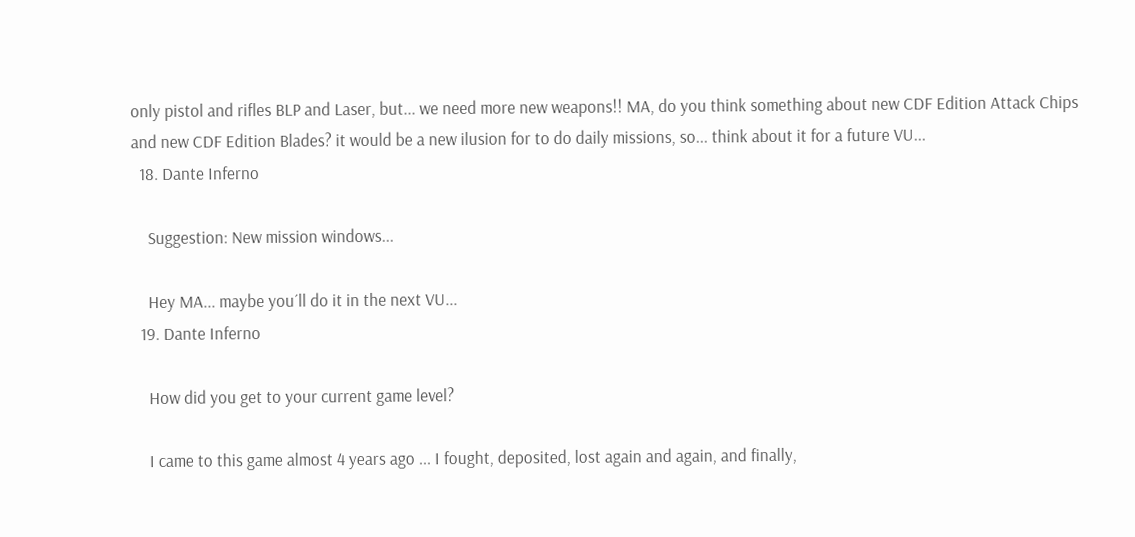only pistol and rifles BLP and Laser, but... we need more new weapons!! MA, do you think something about new CDF Edition Attack Chips and new CDF Edition Blades? it would be a new ilusion for to do daily missions, so... think about it for a future VU...
  18. Dante Inferno

    Suggestion: New mission windows...

    Hey MA... maybe you´ll do it in the next VU...
  19. Dante Inferno

    How did you get to your current game level?

    I came to this game almost 4 years ago ... I fought, deposited, lost again and again, and finally,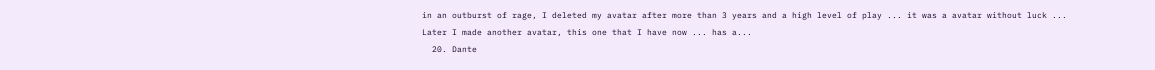in an outburst of rage, I deleted my avatar after more than 3 years and a high level of play ... it was a avatar without luck ... Later I made another avatar, this one that I have now ... has a...
  20. Dante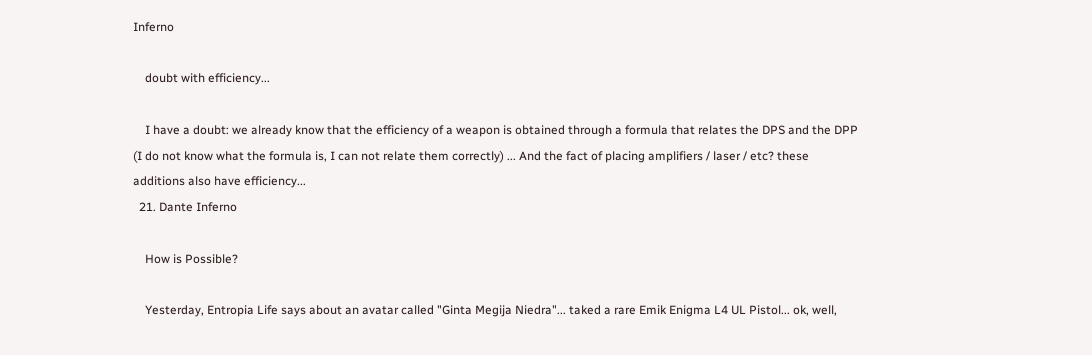Inferno

    doubt with efficiency...

    I have a doubt: we already know that the efficiency of a weapon is obtained through a formula that relates the DPS and the DPP (I do not know what the formula is, I can not relate them correctly) ... And the fact of placing amplifiers / laser / etc? these additions also have efficiency...
  21. Dante Inferno

    How is Possible?

    Yesterday, Entropia Life says about an avatar called "Ginta Megija Niedra"... taked a rare Emik Enigma L4 UL Pistol... ok, well,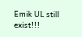Emik UL still exist!!!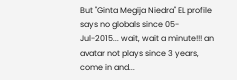But "Ginta Megija Niedra" EL profile says no globals since 05-Jul-2015... wait, wait a minute!!! an avatar not plays since 3 years, come in and...